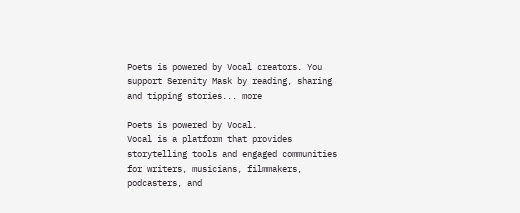Poets is powered by Vocal creators. You support Serenity Mask by reading, sharing and tipping stories... more

Poets is powered by Vocal.
Vocal is a platform that provides storytelling tools and engaged communities for writers, musicians, filmmakers, podcasters, and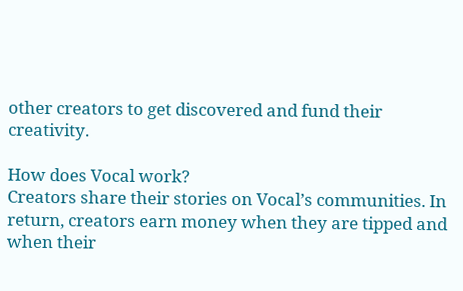other creators to get discovered and fund their creativity.

How does Vocal work?
Creators share their stories on Vocal’s communities. In return, creators earn money when they are tipped and when their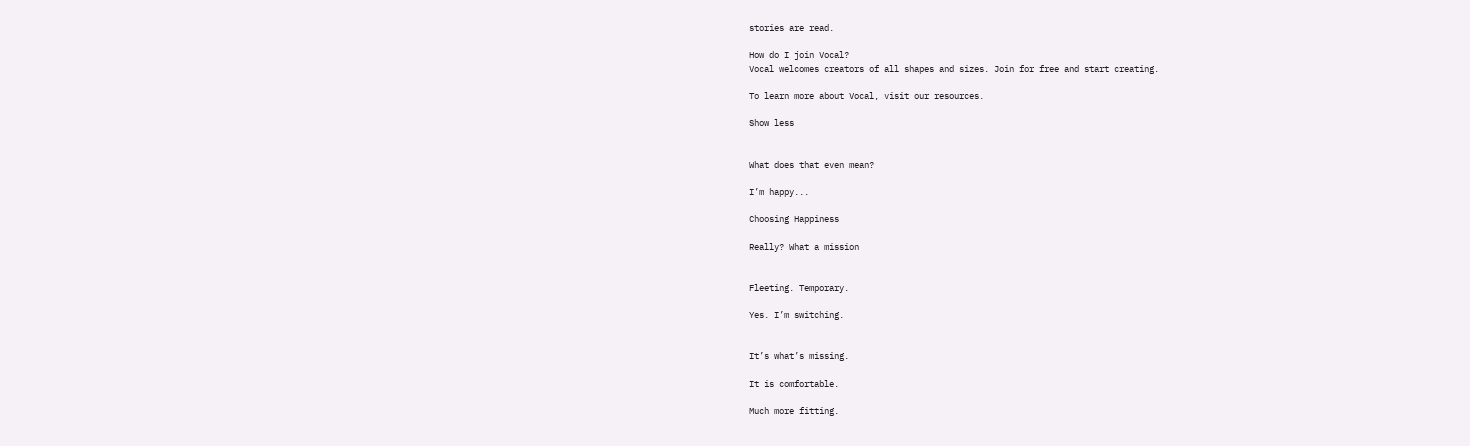stories are read.

How do I join Vocal?
Vocal welcomes creators of all shapes and sizes. Join for free and start creating.

To learn more about Vocal, visit our resources.

Show less


What does that even mean?

I’m happy...

Choosing Happiness

Really? What a mission


Fleeting. Temporary.

Yes. I’m switching.


It’s what’s missing.

It is comfortable.

Much more fitting.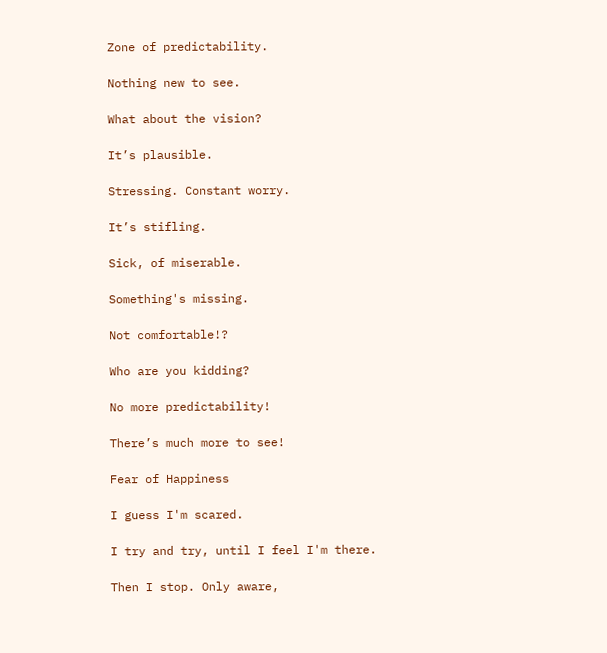Zone of predictability.

Nothing new to see.

What about the vision?

It’s plausible.

Stressing. Constant worry.

It’s stifling.

Sick, of miserable.

Something's missing.

Not comfortable!?

Who are you kidding?

No more predictability!

There’s much more to see!

Fear of Happiness

I guess I'm scared.

I try and try, until I feel I'm there.

Then I stop. Only aware,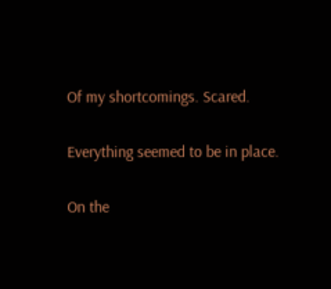Of my shortcomings. Scared.

Everything seemed to be in place.

On the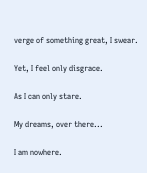verge of something great, I swear.

Yet, I feel only disgrace.

As I can only stare.

My dreams, over there...

I am nowhere.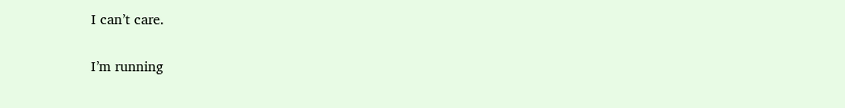I can’t care.

I’m running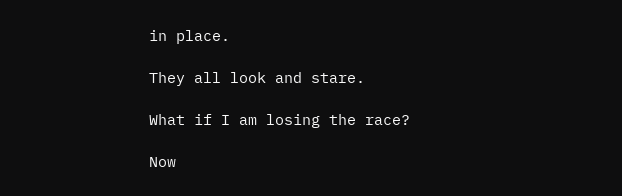in place.

They all look and stare.

What if I am losing the race?

Now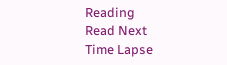Reading
Read Next
Time Lapse